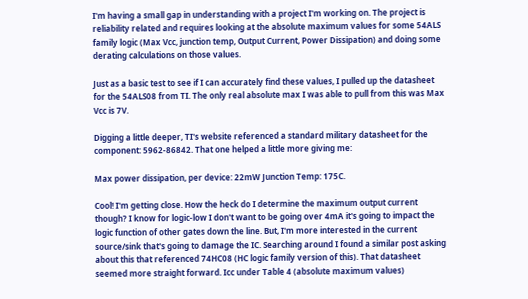I'm having a small gap in understanding with a project I'm working on. The project is reliability related and requires looking at the absolute maximum values for some 54ALS family logic (Max Vcc, junction temp, Output Current, Power Dissipation) and doing some derating calculations on those values.

Just as a basic test to see if I can accurately find these values, I pulled up the datasheet for the 54ALS08 from TI. The only real absolute max I was able to pull from this was Max Vcc is 7V.

Digging a little deeper, TI's website referenced a standard military datasheet for the component: 5962-86842. That one helped a little more giving me:

Max power dissipation, per device: 22mW Junction Temp: 175C.

Cool! I'm getting close. How the heck do I determine the maximum output current though? I know for logic-low I don't want to be going over 4mA it's going to impact the logic function of other gates down the line. But, I'm more interested in the current source/sink that's going to damage the IC. Searching around I found a similar post asking about this that referenced 74HC08 (HC logic family version of this). That datasheet seemed more straight forward. Icc under Table 4 (absolute maximum values)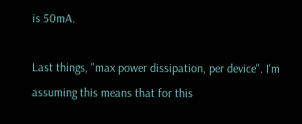is 50mA.

Last things, "max power dissipation, per device". I'm assuming this means that for this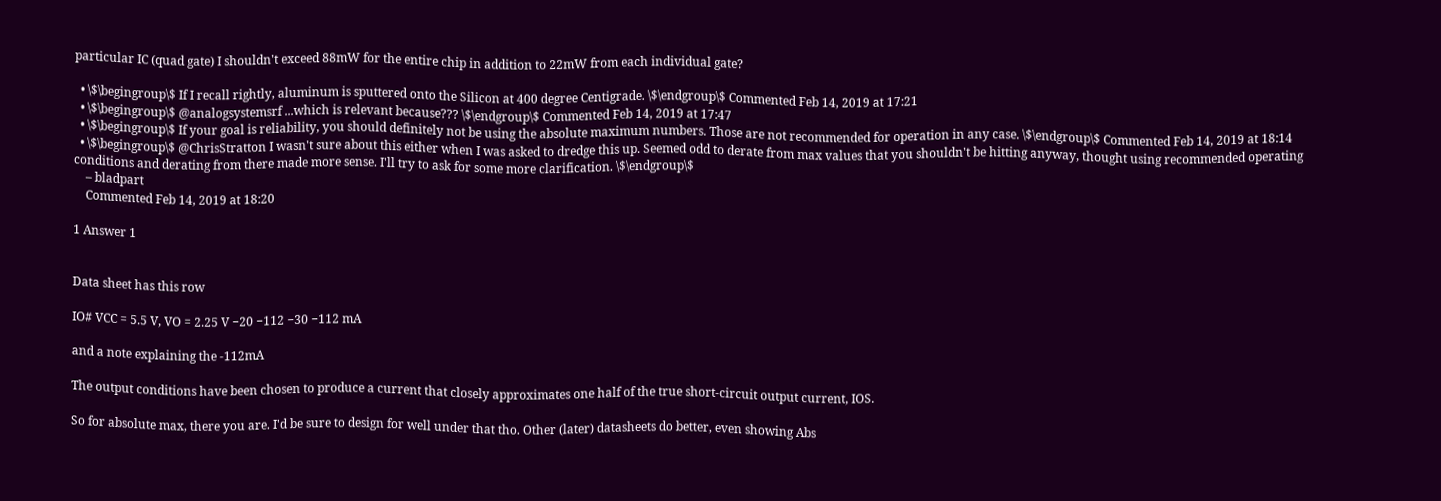particular IC (quad gate) I shouldn't exceed 88mW for the entire chip in addition to 22mW from each individual gate?

  • \$\begingroup\$ If I recall rightly, aluminum is sputtered onto the Silicon at 400 degree Centigrade. \$\endgroup\$ Commented Feb 14, 2019 at 17:21
  • \$\begingroup\$ @analogsystemsrf ...which is relevant because??? \$\endgroup\$ Commented Feb 14, 2019 at 17:47
  • \$\begingroup\$ If your goal is reliability, you should definitely not be using the absolute maximum numbers. Those are not recommended for operation in any case. \$\endgroup\$ Commented Feb 14, 2019 at 18:14
  • \$\begingroup\$ @ChrisStratton I wasn't sure about this either when I was asked to dredge this up. Seemed odd to derate from max values that you shouldn't be hitting anyway, thought using recommended operating conditions and derating from there made more sense. I'll try to ask for some more clarification. \$\endgroup\$
    – bladpart
    Commented Feb 14, 2019 at 18:20

1 Answer 1


Data sheet has this row

IO# VCC = 5.5 V, VO = 2.25 V −20 −112 −30 −112 mA

and a note explaining the -112mA

The output conditions have been chosen to produce a current that closely approximates one half of the true short-circuit output current, IOS.

So for absolute max, there you are. I'd be sure to design for well under that tho. Other (later) datasheets do better, even showing Abs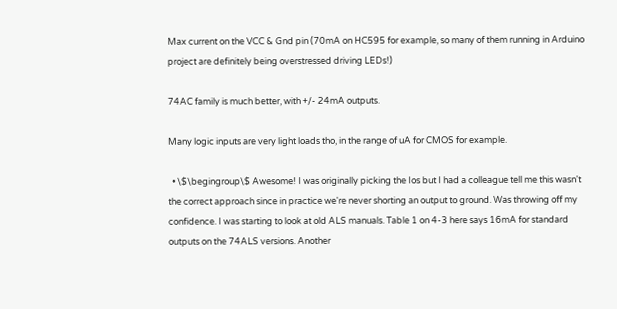Max current on the VCC & Gnd pin (70mA on HC595 for example, so many of them running in Arduino project are definitely being overstressed driving LEDs!)

74AC family is much better, with +/- 24mA outputs.

Many logic inputs are very light loads tho, in the range of uA for CMOS for example.

  • \$\begingroup\$ Awesome! I was originally picking the Ios but I had a colleague tell me this wasn't the correct approach since in practice we're never shorting an output to ground. Was throwing off my confidence. I was starting to look at old ALS manuals. Table 1 on 4-3 here says 16mA for standard outputs on the 74ALS versions. Another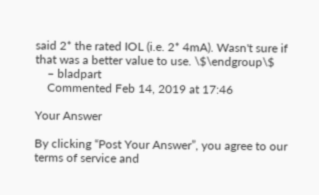said 2* the rated IOL (i.e. 2* 4mA). Wasn't sure if that was a better value to use. \$\endgroup\$
    – bladpart
    Commented Feb 14, 2019 at 17:46

Your Answer

By clicking “Post Your Answer”, you agree to our terms of service and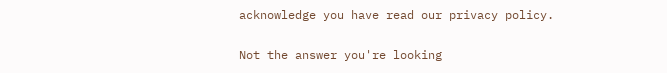acknowledge you have read our privacy policy.

Not the answer you're looking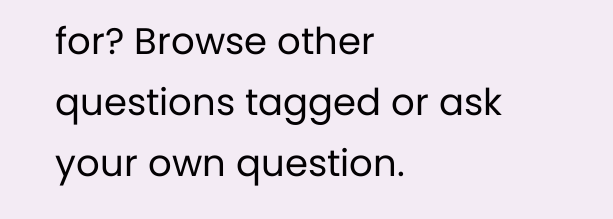for? Browse other questions tagged or ask your own question.